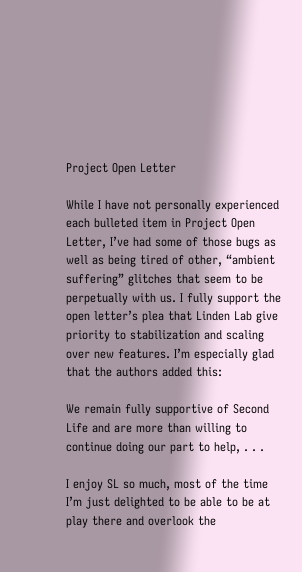Project Open Letter

While I have not personally experienced each bulleted item in Project Open Letter, I’ve had some of those bugs as well as being tired of other, “ambient suffering” glitches that seem to be perpetually with us. I fully support the open letter’s plea that Linden Lab give priority to stabilization and scaling over new features. I’m especially glad that the authors added this:

We remain fully supportive of Second Life and are more than willing to continue doing our part to help, . . .

I enjoy SL so much, most of the time I’m just delighted to be able to be at play there and overlook the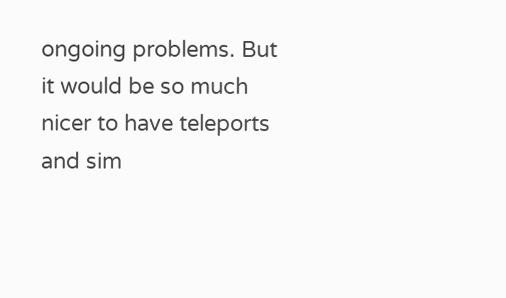ongoing problems. But it would be so much nicer to have teleports and sim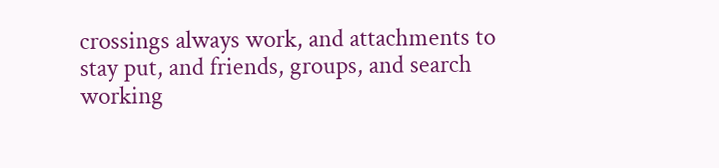crossings always work, and attachments to stay put, and friends, groups, and search working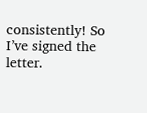consistently! So I’ve signed the letter.